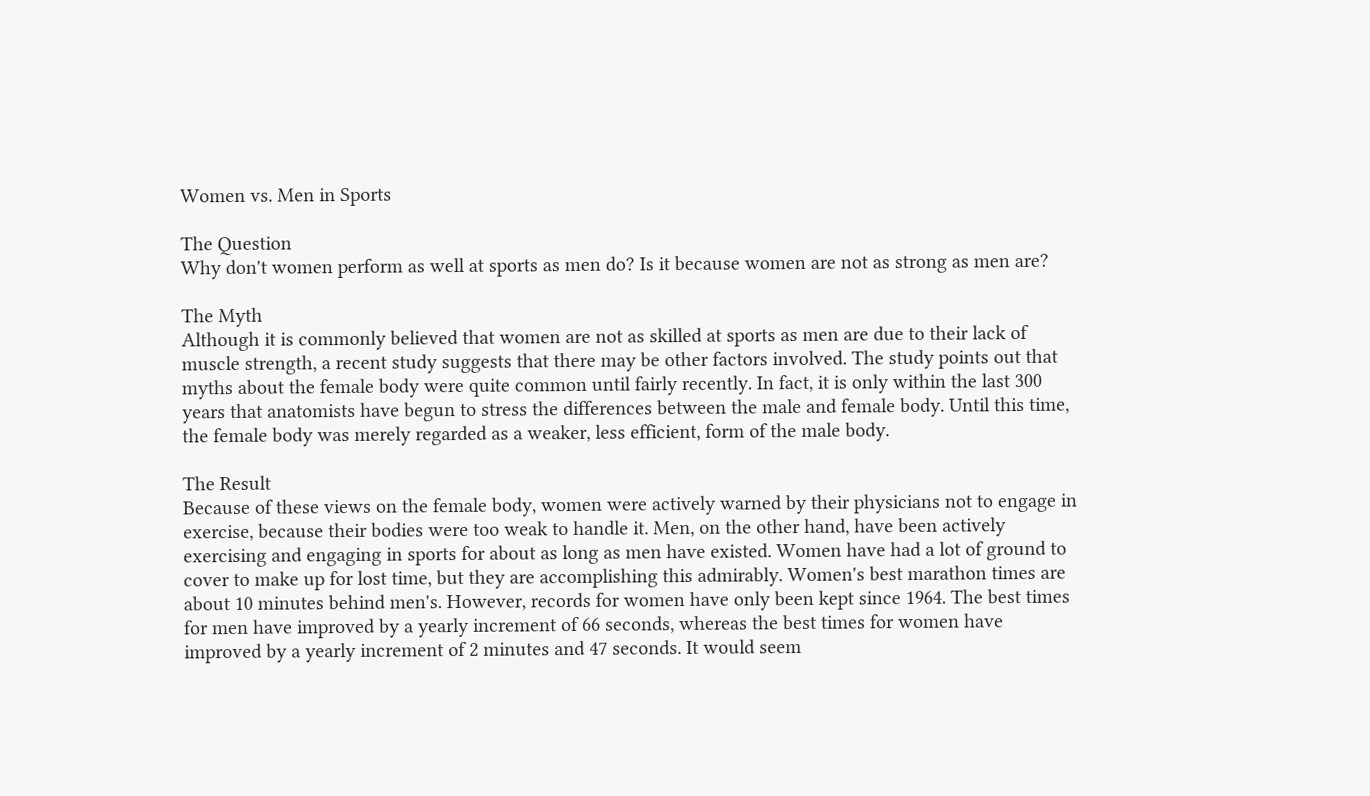Women vs. Men in Sports

The Question
Why don't women perform as well at sports as men do? Is it because women are not as strong as men are?

The Myth
Although it is commonly believed that women are not as skilled at sports as men are due to their lack of muscle strength, a recent study suggests that there may be other factors involved. The study points out that myths about the female body were quite common until fairly recently. In fact, it is only within the last 300 years that anatomists have begun to stress the differences between the male and female body. Until this time, the female body was merely regarded as a weaker, less efficient, form of the male body.

The Result
Because of these views on the female body, women were actively warned by their physicians not to engage in exercise, because their bodies were too weak to handle it. Men, on the other hand, have been actively exercising and engaging in sports for about as long as men have existed. Women have had a lot of ground to cover to make up for lost time, but they are accomplishing this admirably. Women's best marathon times are about 10 minutes behind men's. However, records for women have only been kept since 1964. The best times for men have improved by a yearly increment of 66 seconds, whereas the best times for women have improved by a yearly increment of 2 minutes and 47 seconds. It would seem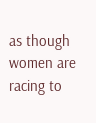as though women are racing to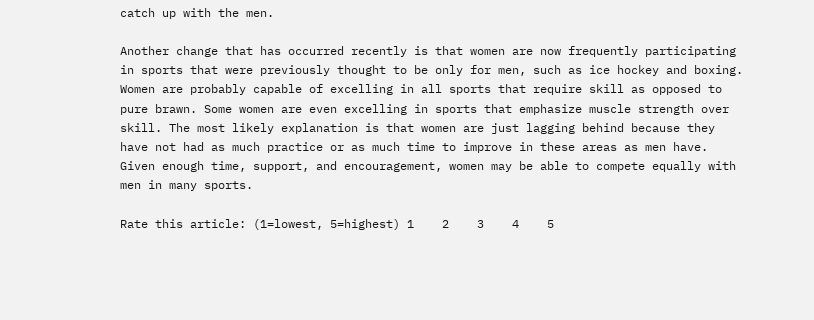catch up with the men.

Another change that has occurred recently is that women are now frequently participating in sports that were previously thought to be only for men, such as ice hockey and boxing. Women are probably capable of excelling in all sports that require skill as opposed to pure brawn. Some women are even excelling in sports that emphasize muscle strength over skill. The most likely explanation is that women are just lagging behind because they have not had as much practice or as much time to improve in these areas as men have. Given enough time, support, and encouragement, women may be able to compete equally with men in many sports.

Rate this article: (1=lowest, 5=highest) 1    2    3    4    5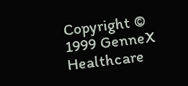Copyright © 1999 GenneX Healthcare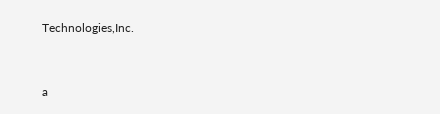Technologies,Inc.


a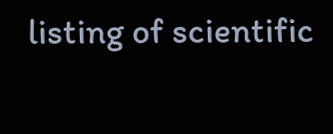listing of scientific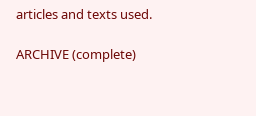articles and texts used.

ARCHIVE (complete)